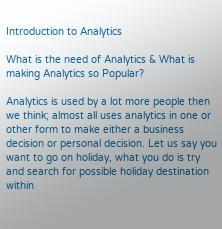Introduction to Analytics

What is the need of Analytics & What is making Analytics so Popular?

Analytics is used by a lot more people then we think; almost all uses analytics in one or other form to make either a business decision or personal decision. Let us say you want to go on holiday, what you do is try and search for possible holiday destination within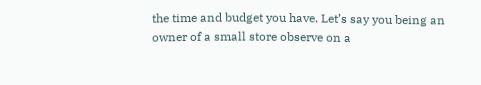the time and budget you have. Let’s say you being an owner of a small store observe on a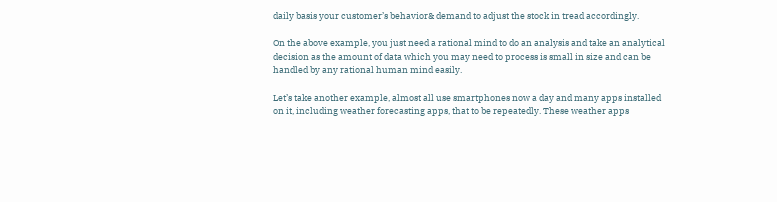daily basis your customer’s behavior& demand to adjust the stock in tread accordingly.

On the above example, you just need a rational mind to do an analysis and take an analytical decision as the amount of data which you may need to process is small in size and can be handled by any rational human mind easily.

Let’s take another example, almost all use smartphones now a day and many apps installed on it, including weather forecasting apps, that to be repeatedly. These weather apps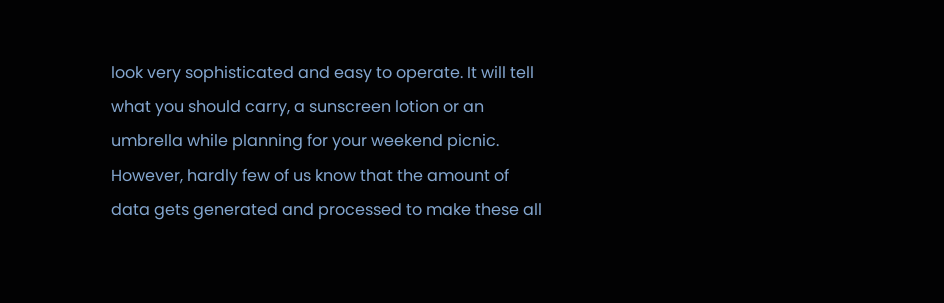look very sophisticated and easy to operate. It will tell what you should carry, a sunscreen lotion or an umbrella while planning for your weekend picnic. However, hardly few of us know that the amount of data gets generated and processed to make these all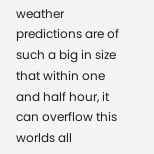weather predictions are of such a big in size that within one and half hour, it can overflow this worlds all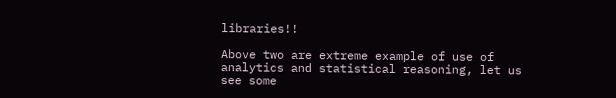libraries!!

Above two are extreme example of use of analytics and statistical reasoning, let us see some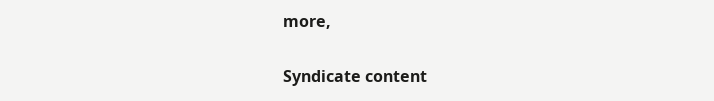more,

Syndicate content